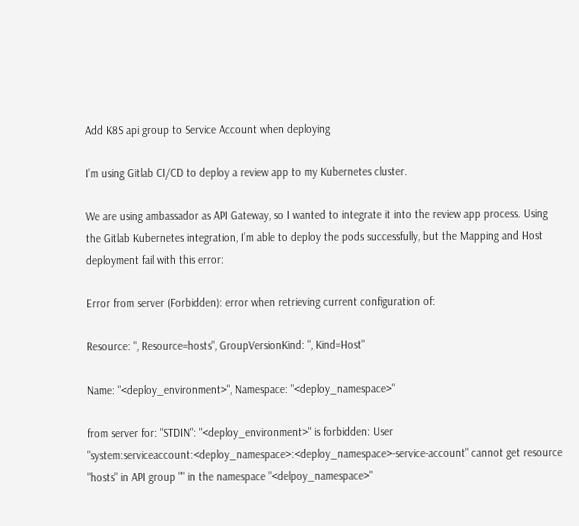Add K8S api group to Service Account when deploying

I’m using Gitlab CI/CD to deploy a review app to my Kubernetes cluster.

We are using ambassador as API Gateway, so I wanted to integrate it into the review app process. Using the Gitlab Kubernetes integration, I’m able to deploy the pods successfully, but the Mapping and Host deployment fail with this error:

Error from server (Forbidden): error when retrieving current configuration of:

Resource: ", Resource=hosts", GroupVersionKind: ", Kind=Host"

Name: "<deploy_environment>", Namespace: "<deploy_namespace>"

from server for: "STDIN": "<deploy_environment>" is forbidden: User "system:serviceaccount:<deploy_namespace>:<deploy_namespace>-service-account" cannot get resource "hosts" in API group "" in the namespace "<delpoy_namespace>"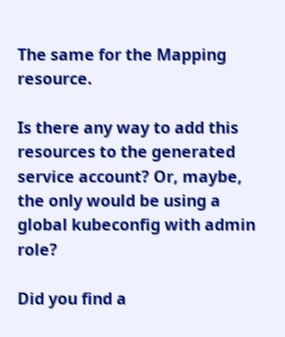The same for the Mapping resource.

Is there any way to add this resources to the generated service account? Or, maybe, the only would be using a global kubeconfig with admin role?

Did you find a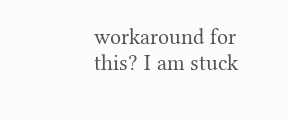workaround for this? I am stuck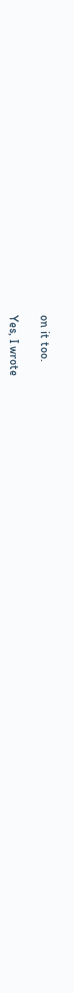on it too.

Yes, I wrote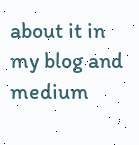about it in my blog and medium